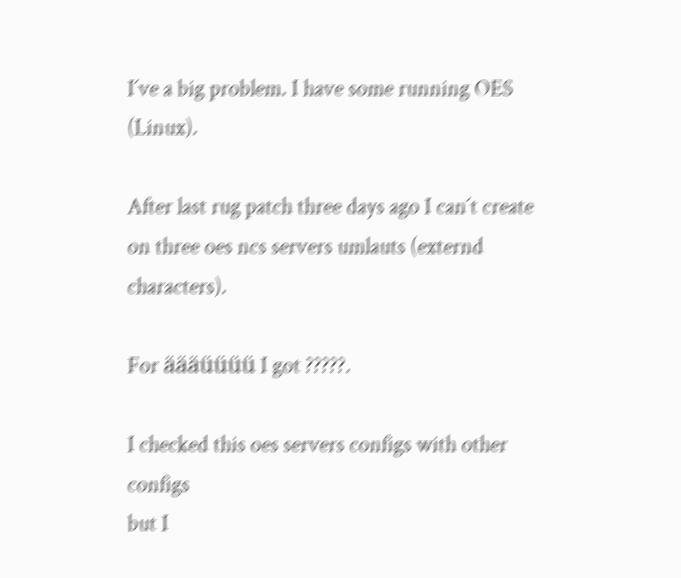I´ve a big problem. I have some running OES (Linux).

After last rug patch three days ago I can´t create
on three oes ncs servers umlauts (externd characters).

For äääüüüü I got ?????.

I checked this oes servers configs with other configs
but I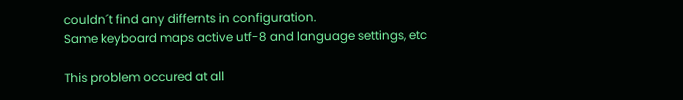couldn´t find any differnts in configuration.
Same keyboard maps active utf-8 and language settings, etc

This problem occured at all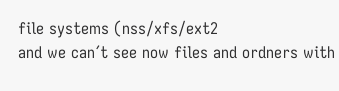file systems (nss/xfs/ext2
and we can´t see now files and ordners with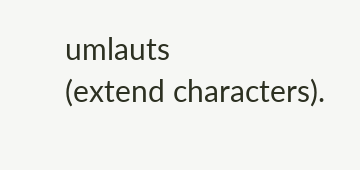umlauts
(extend characters).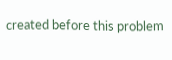created before this problem